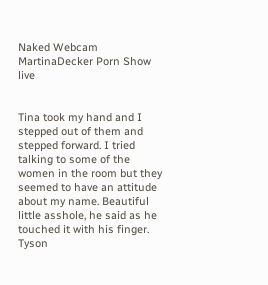Naked Webcam MartinaDecker Porn Show live


Tina took my hand and I stepped out of them and stepped forward. I tried talking to some of the women in the room but they seemed to have an attitude about my name. Beautiful little asshole, he said as he touched it with his finger. Tyson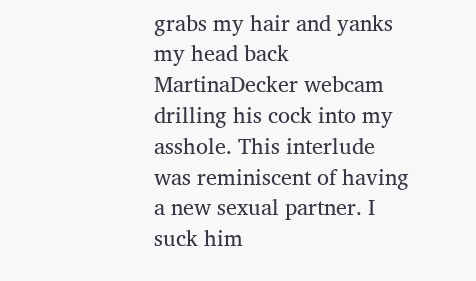grabs my hair and yanks my head back MartinaDecker webcam drilling his cock into my asshole. This interlude was reminiscent of having a new sexual partner. I suck him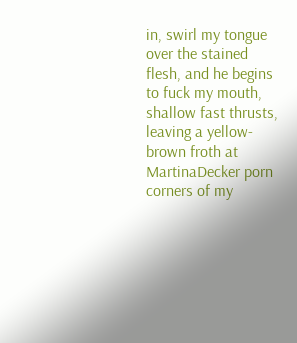in, swirl my tongue over the stained flesh, and he begins to fuck my mouth, shallow fast thrusts, leaving a yellow-brown froth at MartinaDecker porn corners of my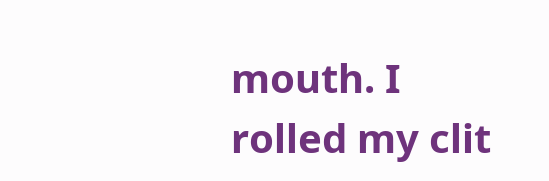mouth. I rolled my clit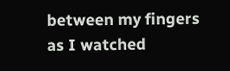between my fingers as I watched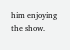him enjoying the show.